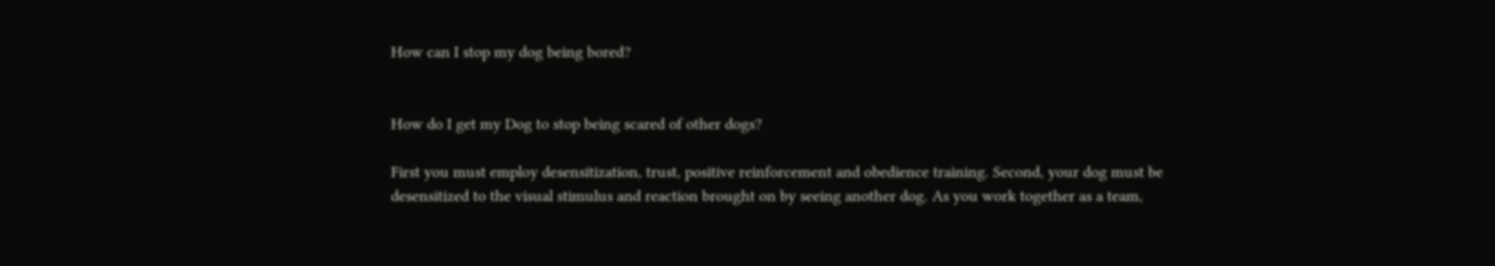How can I stop my dog being bored?


How do I get my Dog to stop being scared of other dogs?

First you must employ desensitization, trust, positive reinforcement and obedience training. Second, your dog must be desensitized to the visual stimulus and reaction brought on by seeing another dog. As you work together as a team,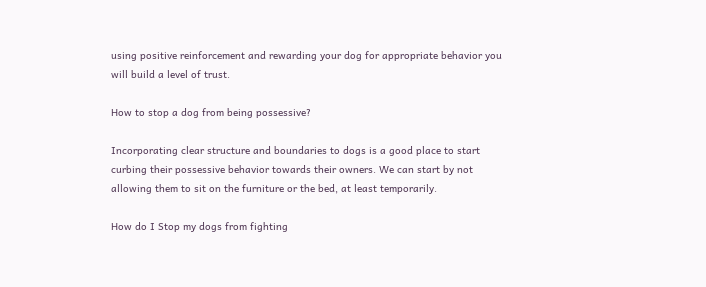using positive reinforcement and rewarding your dog for appropriate behavior you will build a level of trust.

How to stop a dog from being possessive?

Incorporating clear structure and boundaries to dogs is a good place to start curbing their possessive behavior towards their owners. We can start by not allowing them to sit on the furniture or the bed, at least temporarily.

How do I Stop my dogs from fighting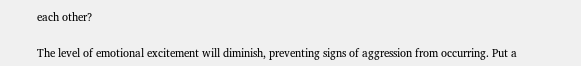each other?

The level of emotional excitement will diminish, preventing signs of aggression from occurring. Put a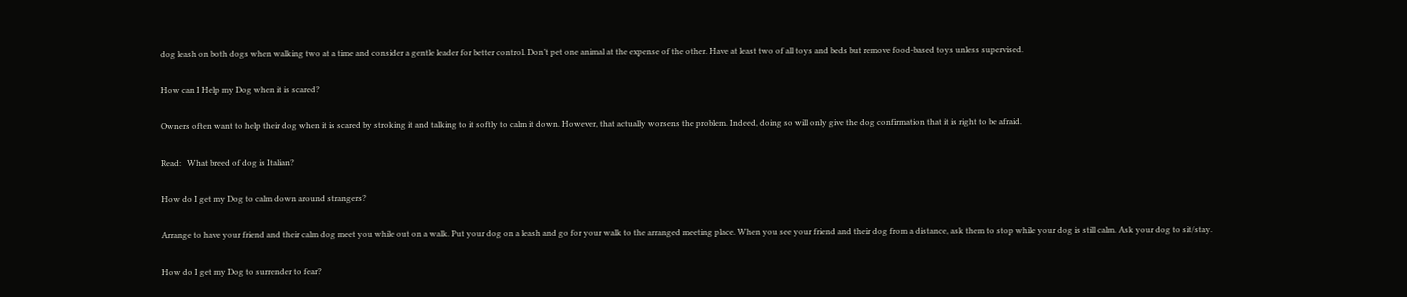dog leash on both dogs when walking two at a time and consider a gentle leader for better control. Don’t pet one animal at the expense of the other. Have at least two of all toys and beds but remove food-based toys unless supervised.

How can I Help my Dog when it is scared?

Owners often want to help their dog when it is scared by stroking it and talking to it softly to calm it down. However, that actually worsens the problem. Indeed, doing so will only give the dog confirmation that it is right to be afraid.

Read:   What breed of dog is Italian?

How do I get my Dog to calm down around strangers?

Arrange to have your friend and their calm dog meet you while out on a walk. Put your dog on a leash and go for your walk to the arranged meeting place. When you see your friend and their dog from a distance, ask them to stop while your dog is still calm. Ask your dog to sit/stay.

How do I get my Dog to surrender to fear?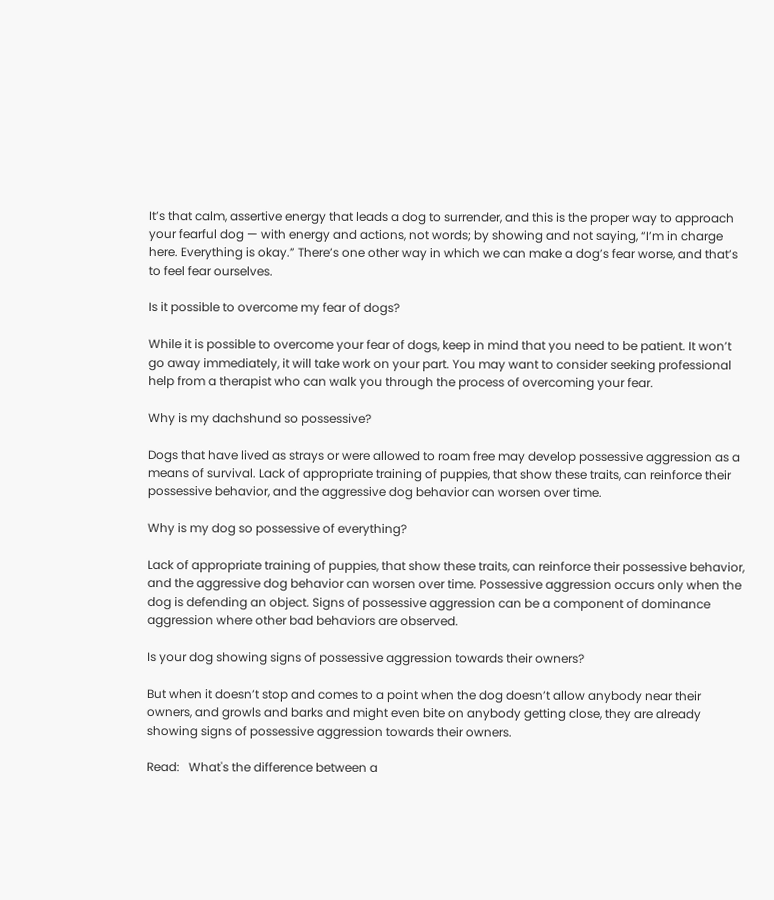It’s that calm, assertive energy that leads a dog to surrender, and this is the proper way to approach your fearful dog — with energy and actions, not words; by showing and not saying, “I’m in charge here. Everything is okay.” There’s one other way in which we can make a dog’s fear worse, and that’s to feel fear ourselves.

Is it possible to overcome my fear of dogs?

While it is possible to overcome your fear of dogs, keep in mind that you need to be patient. It won’t go away immediately, it will take work on your part. You may want to consider seeking professional help from a therapist who can walk you through the process of overcoming your fear.

Why is my dachshund so possessive?

Dogs that have lived as strays or were allowed to roam free may develop possessive aggression as a means of survival. Lack of appropriate training of puppies, that show these traits, can reinforce their possessive behavior, and the aggressive dog behavior can worsen over time.

Why is my dog so possessive of everything?

Lack of appropriate training of puppies, that show these traits, can reinforce their possessive behavior, and the aggressive dog behavior can worsen over time. Possessive aggression occurs only when the dog is defending an object. Signs of possessive aggression can be a component of dominance aggression where other bad behaviors are observed.

Is your dog showing signs of possessive aggression towards their owners?

But when it doesn’t stop and comes to a point when the dog doesn’t allow anybody near their owners, and growls and barks and might even bite on anybody getting close, they are already showing signs of possessive aggression towards their owners.

Read:   What's the difference between a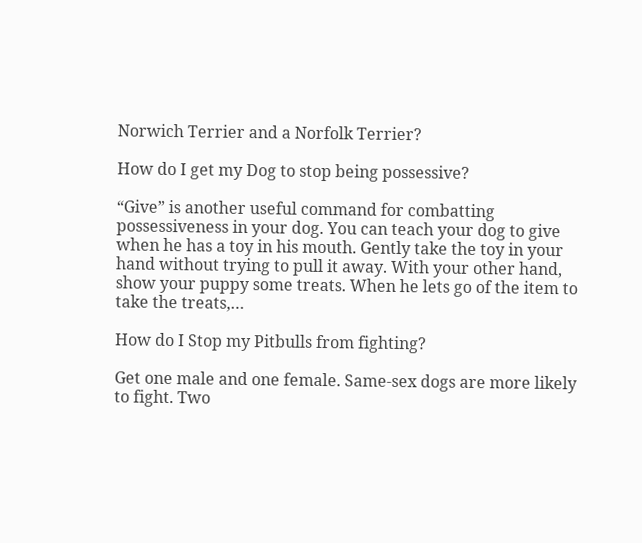Norwich Terrier and a Norfolk Terrier?

How do I get my Dog to stop being possessive?

“Give” is another useful command for combatting possessiveness in your dog. You can teach your dog to give when he has a toy in his mouth. Gently take the toy in your hand without trying to pull it away. With your other hand, show your puppy some treats. When he lets go of the item to take the treats,…

How do I Stop my Pitbulls from fighting?

Get one male and one female. Same-sex dogs are more likely to fight. Two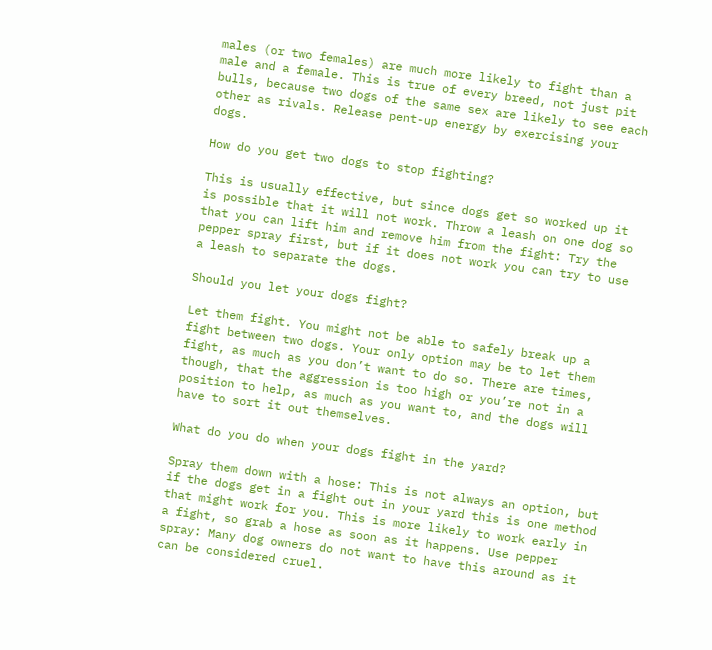males (or two females) are much more likely to fight than a male and a female. This is true of every breed, not just pit bulls, because two dogs of the same sex are likely to see each other as rivals. Release pent-up energy by exercising your dogs.

How do you get two dogs to stop fighting?

This is usually effective, but since dogs get so worked up it is possible that it will not work. Throw a leash on one dog so that you can lift him and remove him from the fight: Try the pepper spray first, but if it does not work you can try to use a leash to separate the dogs.

Should you let your dogs fight?

Let them fight. You might not be able to safely break up a fight between two dogs. Your only option may be to let them fight, as much as you don’t want to do so. There are times, though, that the aggression is too high or you’re not in a position to help, as much as you want to, and the dogs will have to sort it out themselves.

What do you do when your dogs fight in the yard?

Spray them down with a hose: This is not always an option, but if the dogs get in a fight out in your yard this is one method that might work for you. This is more likely to work early in a fight, so grab a hose as soon as it happens. Use pepper spray: Many dog owners do not want to have this around as it can be considered cruel.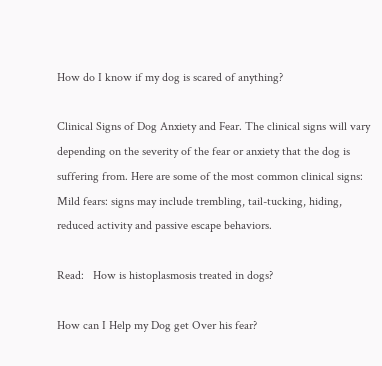How do I know if my dog is scared of anything?

Clinical Signs of Dog Anxiety and Fear. The clinical signs will vary depending on the severity of the fear or anxiety that the dog is suffering from. Here are some of the most common clinical signs: Mild fears: signs may include trembling, tail-tucking, hiding, reduced activity and passive escape behaviors.

Read:   How is histoplasmosis treated in dogs?

How can I Help my Dog get Over his fear?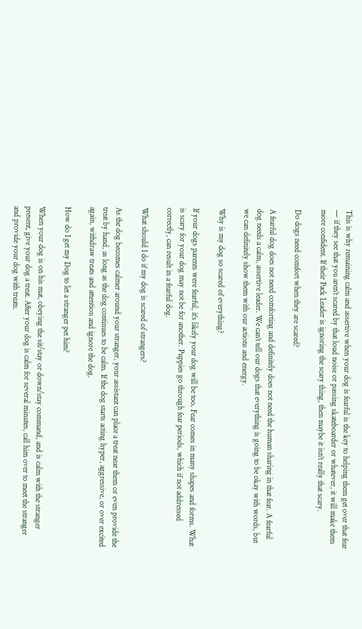This is why remaining calm and assertive when your dog is fearful is the key to helping them get over that fear — if they see that you aren’t scared by that loud noise or passing skateboarder or whatever, it will make them more confident. If their Pack Leader is ignoring the scary thing, then maybe it isn’t really that scary.

Do dogs need comfort when they are scared?

A fearful dog does not need comforting and definitely does not need the human sharing in that fear. A fearful dog needs a calm, assertive leader. We can’t tell our dogs that everything is going to be okay with words, but we can definitely show them with our actions and energy.

Why is my dog so scared of everything?

If your dogs parents were fearful, it’s likely your dog will be too. Fear comes in many shapes and forms. What is scary for your dog may not be for another. Puppies go through fear periods, which if not addressed correctly, can result in a fearful dog.

What should I do if my dog is scared of strangers?

As the dog becomes calmer around your stranger, your assistant can place a treat near them or even provide the treat by hand, as long as the dog continues to be calm. If the dog starts acting hyper, aggressive, or over excited again, withdraw treats and attention and ignore the dog.

How do I get my Dog to let a stranger pet him?

When your dog is on his mat, obeying the sit/stay or down/stay command, and is calm with the stranger present, give your dog a treat. After your dog is calm for several minutes, call him over to meet the stranger and provide your dog with treats.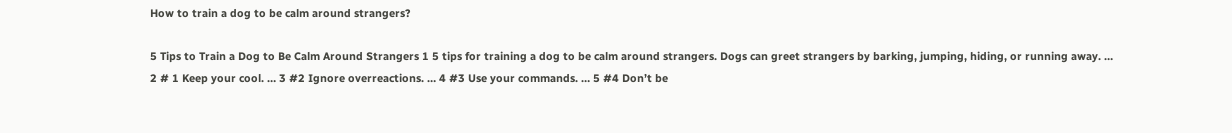How to train a dog to be calm around strangers?

5 Tips to Train a Dog to Be Calm Around Strangers 1 5 tips for training a dog to be calm around strangers. Dogs can greet strangers by barking, jumping, hiding, or running away. … 2 # 1 Keep your cool. … 3 #2 Ignore overreactions. … 4 #3 Use your commands. … 5 #4 Don’t be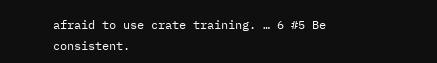afraid to use crate training. … 6 #5 Be consistent.